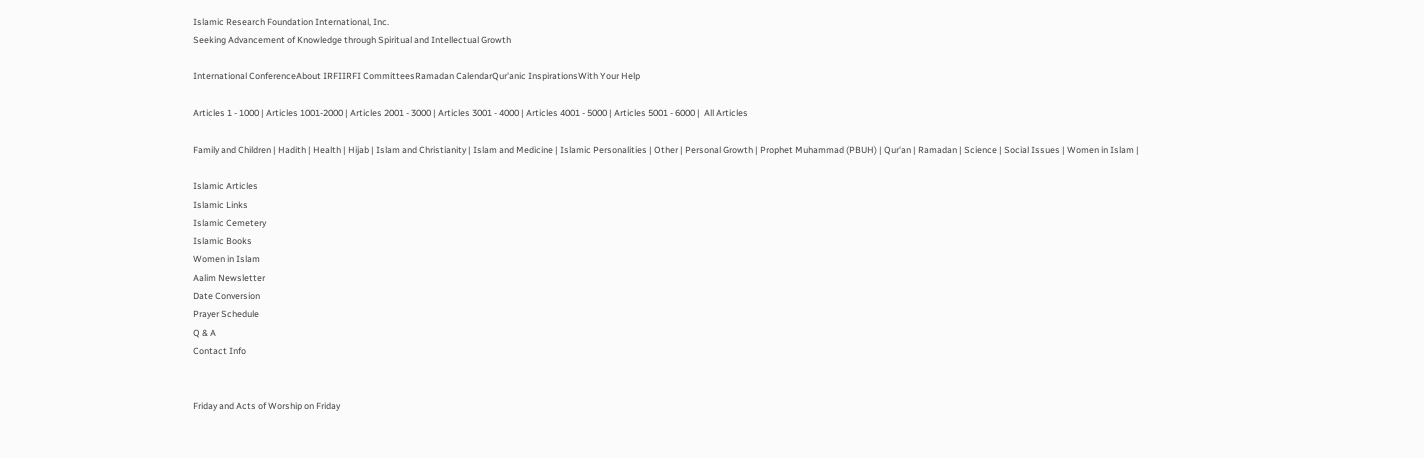Islamic Research Foundation International, Inc.
Seeking Advancement of Knowledge through Spiritual and Intellectual Growth

International ConferenceAbout IRFIIRFI CommitteesRamadan CalendarQur'anic InspirationsWith Your Help

Articles 1 - 1000 | Articles 1001-2000 | Articles 2001 - 3000 | Articles 3001 - 4000 | Articles 4001 - 5000 | Articles 5001 - 6000 |  All Articles

Family and Children | Hadith | Health | Hijab | Islam and Christianity | Islam and Medicine | Islamic Personalities | Other | Personal Growth | Prophet Muhammad (PBUH) | Qur'an | Ramadan | Science | Social Issues | Women in Islam |

Islamic Articles
Islamic Links
Islamic Cemetery
Islamic Books
Women in Islam
Aalim Newsletter
Date Conversion
Prayer Schedule
Q & A
Contact Info


Friday and Acts of Worship on Friday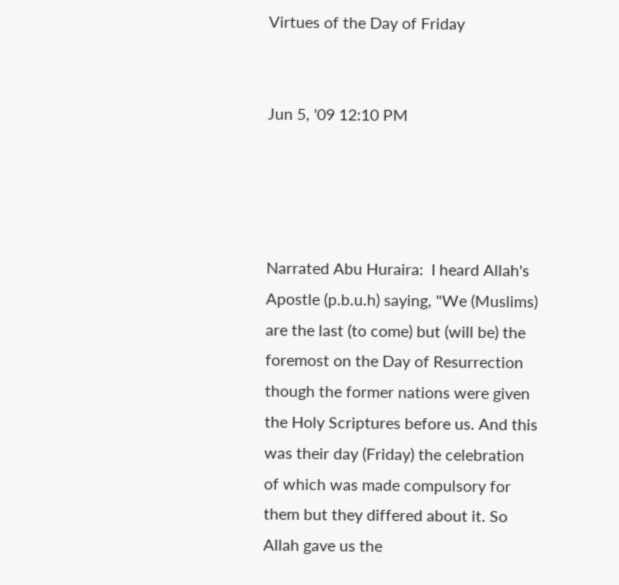Virtues of the Day of Friday


Jun 5, '09 12:10 PM




Narrated Abu Huraira:  I heard Allah's Apostle (p.b.u.h) saying, "We (Muslims) are the last (to come) but (will be) the foremost on the Day of Resurrection though the former nations were given the Holy Scriptures before us. And this was their day (Friday) the celebration of which was made compulsory for them but they differed about it. So Allah gave us the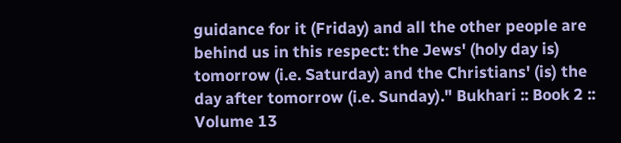guidance for it (Friday) and all the other people are behind us in this respect: the Jews' (holy day is) tomorrow (i.e. Saturday) and the Christians' (is) the day after tomorrow (i.e. Sunday)." Bukhari :: Book 2 :: Volume 13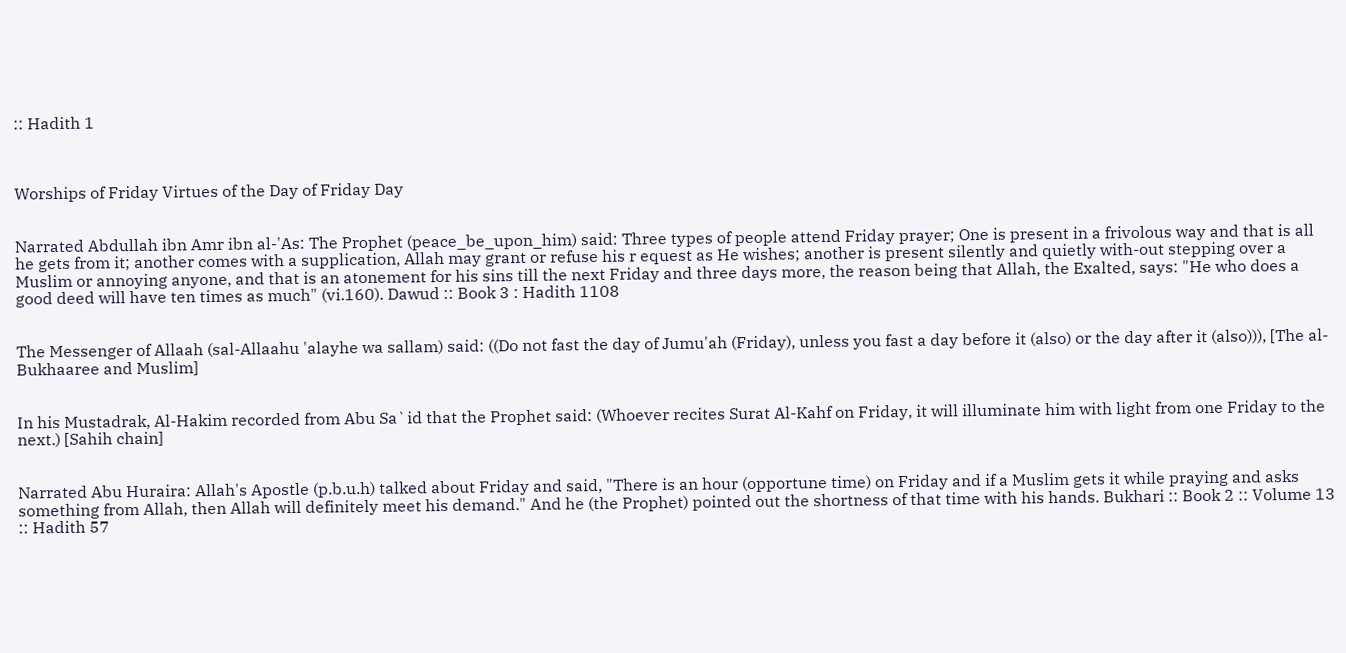:: Hadith 1



Worships of Friday Virtues of the Day of Friday Day


Narrated Abdullah ibn Amr ibn al-'As: The Prophet (peace_be_upon_him) said: Three types of people attend Friday prayer; One is present in a frivolous way and that is all he gets from it; another comes with a supplication, Allah may grant or refuse his r equest as He wishes; another is present silently and quietly with-out stepping over a Muslim or annoying anyone, and that is an atonement for his sins till the next Friday and three days more, the reason being that Allah, the Exalted, says: "He who does a good deed will have ten times as much" (vi.160). Dawud :: Book 3 : Hadith 1108


The Messenger of Allaah (sal-Allaahu 'alayhe wa sallam) said: ((Do not fast the day of Jumu'ah (Friday), unless you fast a day before it (also) or the day after it (also))), [The al-Bukhaaree and Muslim]


In his Mustadrak, Al-Hakim recorded from Abu Sa`id that the Prophet said: (Whoever recites Surat Al-Kahf on Friday, it will illuminate him with light from one Friday to the next.) [Sahih chain]


Narrated Abu Huraira: Allah's Apostle (p.b.u.h) talked about Friday and said, "There is an hour (opportune time) on Friday and if a Muslim gets it while praying and asks something from Allah, then Allah will definitely meet his demand." And he (the Prophet) pointed out the shortness of that time with his hands. Bukhari :: Book 2 :: Volume 13 :: Hadith 57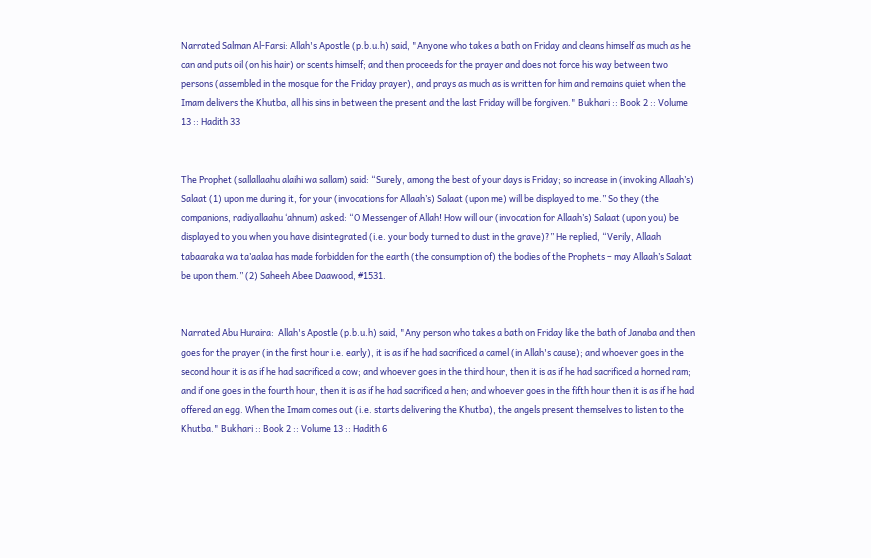Narrated Salman Al-Farsi: Allah's Apostle (p.b.u.h) said, "Anyone who takes a bath on Friday and cleans himself as much as he can and puts oil (on his hair) or scents himself; and then proceeds for the prayer and does not force his way between two persons (assembled in the mosque for the Friday prayer), and prays as much as is written for him and remains quiet when the Imam delivers the Khutba, all his sins in between the present and the last Friday will be forgiven." Bukhari :: Book 2 :: Volume 13 :: Hadith 33


The Prophet (sallallaahu alaihi wa sallam) said: “Surely, among the best of your days is Friday; so increase in (invoking Allaah’s) Salaat (1) upon me during it, for your (invocations for Allaah’s) Salaat (upon me) will be displayed to me.” So they (the companions, radiyallaahu ‘ahnum) asked: “O Messenger of Allah! How will our (invocation for Allaah’s) Salaat (upon you) be displayed to you when you have disintegrated (i.e. your body turned to dust in the grave)?” He replied, “Verily, Allaah tabaaraka wa ta’aalaa has made forbidden for the earth (the consumption of) the bodies of the Prophets – may Allaah’s Salaat be upon them.” (2) Saheeh Abee Daawood, #1531.


Narrated Abu Huraira:  Allah's Apostle (p.b.u.h) said, "Any person who takes a bath on Friday like the bath of Janaba and then goes for the prayer (in the first hour i.e. early), it is as if he had sacrificed a camel (in Allah's cause); and whoever goes in the second hour it is as if he had sacrificed a cow; and whoever goes in the third hour, then it is as if he had sacrificed a horned ram; and if one goes in the fourth hour, then it is as if he had sacrificed a hen; and whoever goes in the fifth hour then it is as if he had offered an egg. When the Imam comes out (i.e. starts delivering the Khutba), the angels present themselves to listen to the Khutba." Bukhari :: Book 2 :: Volume 13 :: Hadith 6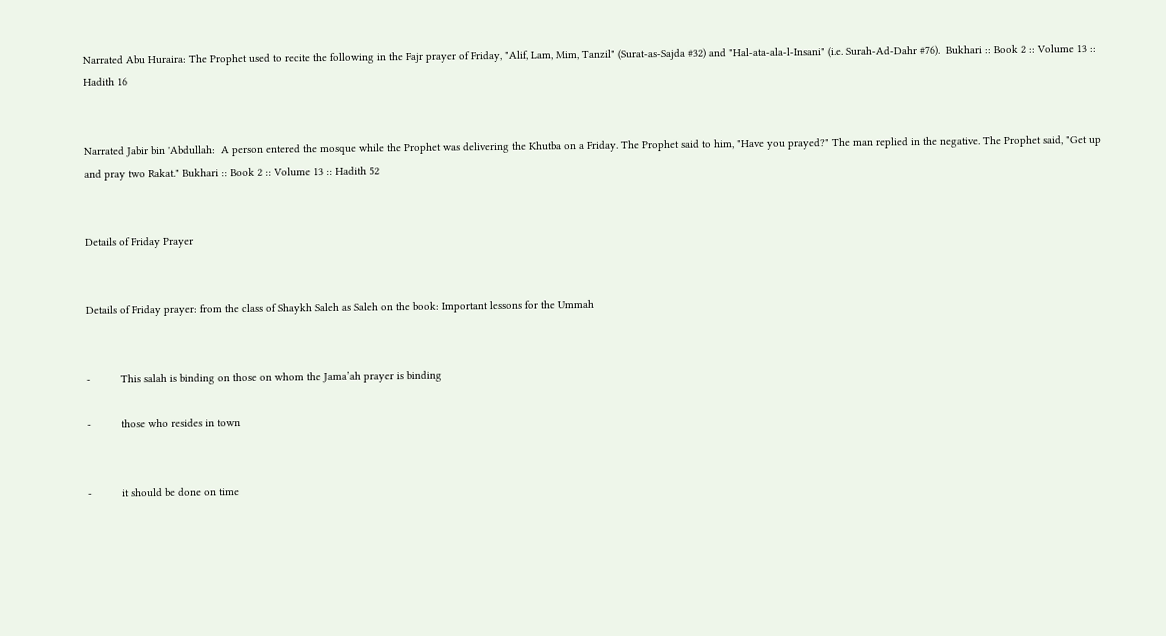Narrated Abu Huraira: The Prophet used to recite the following in the Fajr prayer of Friday, "Alif, Lam, Mim, Tanzil" (Surat-as-Sajda #32) and "Hal-ata-ala-l-Insani" (i.e. Surah-Ad-Dahr #76).  Bukhari :: Book 2 :: Volume 13 :: Hadith 16


Narrated Jabir bin 'Abdullah:  A person entered the mosque while the Prophet was delivering the Khutba on a Friday. The Prophet said to him, "Have you prayed?" The man replied in the negative. The Prophet said, "Get up and pray two Rakat." Bukhari :: Book 2 :: Volume 13 :: Hadith 52


Details of Friday Prayer


Details of Friday prayer: from the class of Shaykh Saleh as Saleh on the book: Important lessons for the Ummah


-          This salah is binding on those on whom the Jama’ah prayer is binding

-          those who resides in town


-          it should be done on time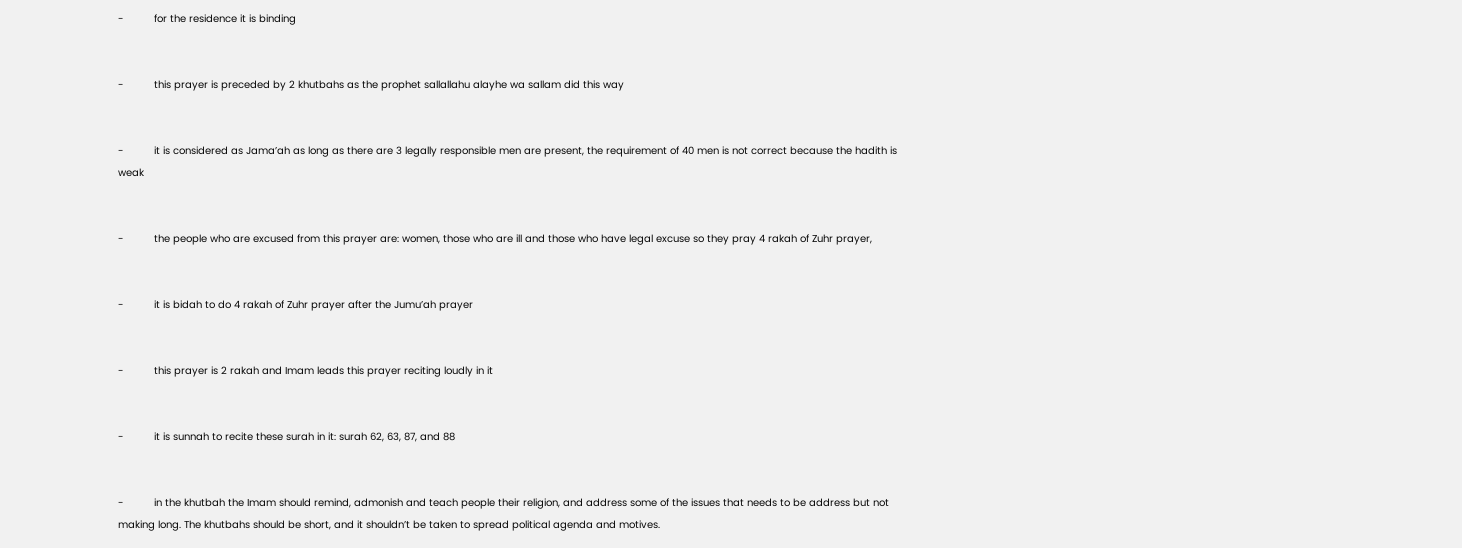-          for the residence it is binding


-          this prayer is preceded by 2 khutbahs as the prophet sallallahu alayhe wa sallam did this way


-          it is considered as Jama’ah as long as there are 3 legally responsible men are present, the requirement of 40 men is not correct because the hadith is weak


-          the people who are excused from this prayer are: women, those who are ill and those who have legal excuse so they pray 4 rakah of Zuhr prayer,


-          it is bidah to do 4 rakah of Zuhr prayer after the Jumu’ah prayer


-          this prayer is 2 rakah and Imam leads this prayer reciting loudly in it


-          it is sunnah to recite these surah in it: surah 62, 63, 87, and 88


-          in the khutbah the Imam should remind, admonish and teach people their religion, and address some of the issues that needs to be address but not making long. The khutbahs should be short, and it shouldn’t be taken to spread political agenda and motives.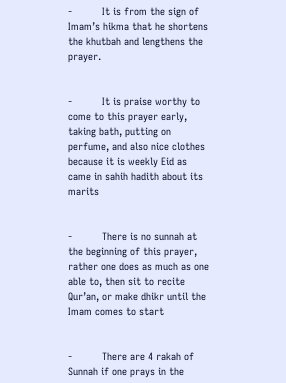-          It is from the sign of Imam’s hikma that he shortens the khutbah and lengthens the prayer.


-          It is praise worthy to come to this prayer early, taking bath, putting on perfume, and also nice clothes because it is weekly Eid as came in sahih hadith about its marits


-          There is no sunnah at the beginning of this prayer, rather one does as much as one able to, then sit to recite Qur’an, or make dhikr until the Imam comes to start


-          There are 4 rakah of Sunnah if one prays in the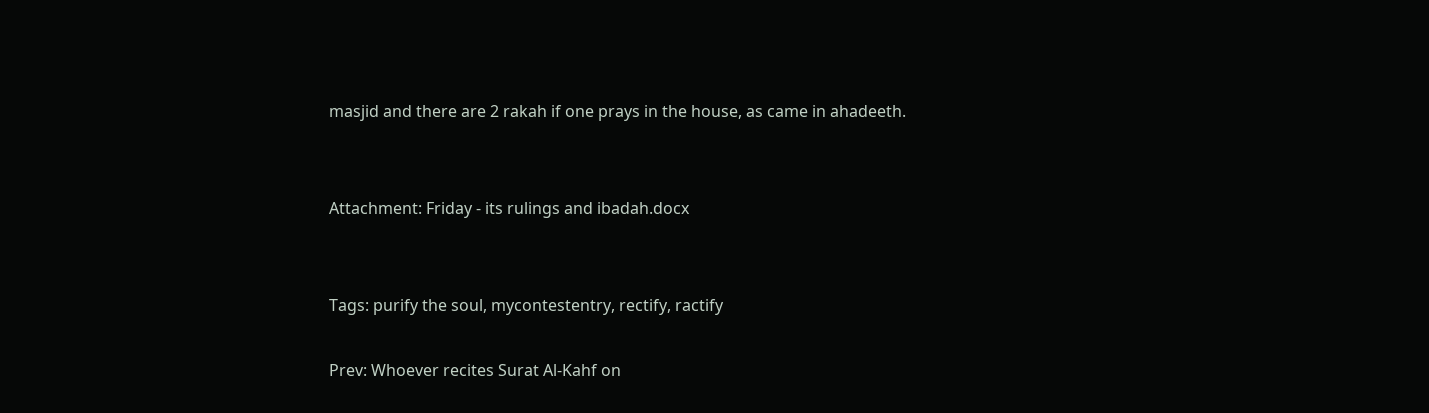masjid and there are 2 rakah if one prays in the house, as came in ahadeeth.


Attachment: Friday - its rulings and ibadah.docx


Tags: purify the soul, mycontestentry, rectify, ractify

Prev: Whoever recites Surat Al-Kahf on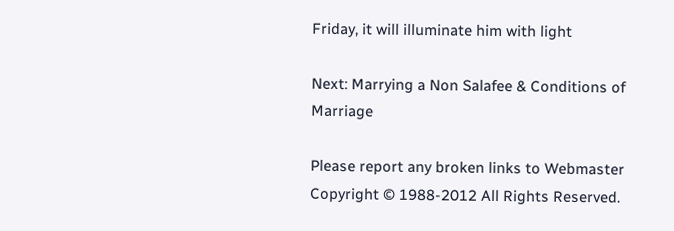Friday, it will illuminate him with light

Next: Marrying a Non Salafee & Conditions of Marriage

Please report any broken links to Webmaster
Copyright © 1988-2012 All Rights Reserved.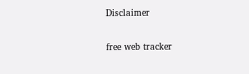Disclaimer

free web tracker